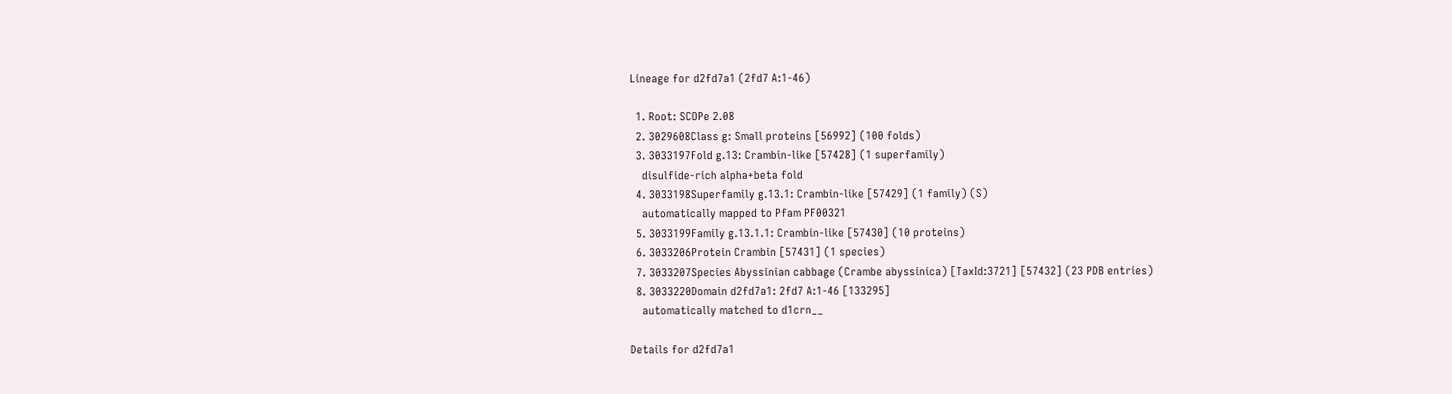Lineage for d2fd7a1 (2fd7 A:1-46)

  1. Root: SCOPe 2.08
  2. 3029608Class g: Small proteins [56992] (100 folds)
  3. 3033197Fold g.13: Crambin-like [57428] (1 superfamily)
    disulfide-rich alpha+beta fold
  4. 3033198Superfamily g.13.1: Crambin-like [57429] (1 family) (S)
    automatically mapped to Pfam PF00321
  5. 3033199Family g.13.1.1: Crambin-like [57430] (10 proteins)
  6. 3033206Protein Crambin [57431] (1 species)
  7. 3033207Species Abyssinian cabbage (Crambe abyssinica) [TaxId:3721] [57432] (23 PDB entries)
  8. 3033220Domain d2fd7a1: 2fd7 A:1-46 [133295]
    automatically matched to d1crn__

Details for d2fd7a1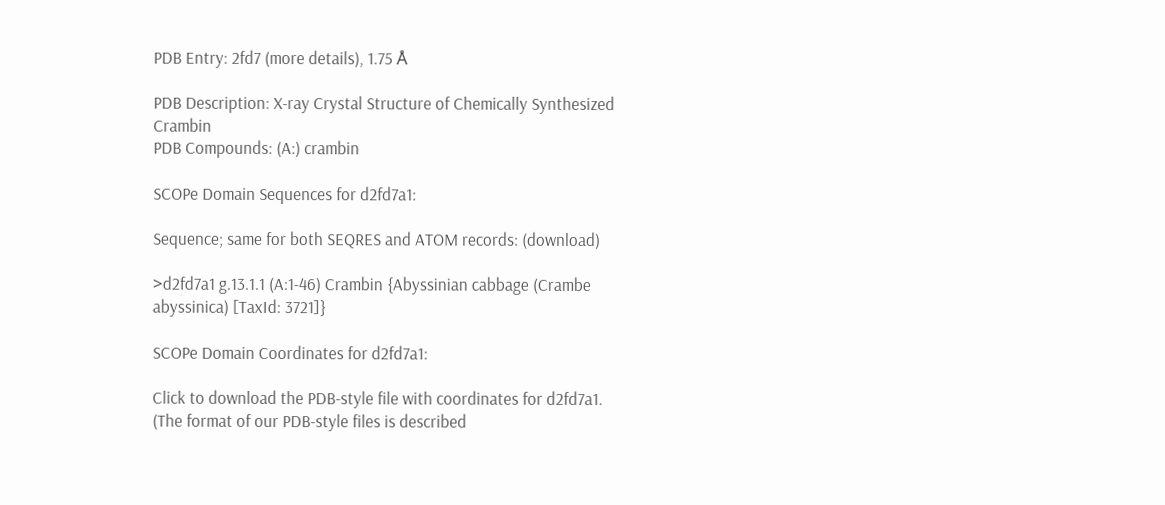PDB Entry: 2fd7 (more details), 1.75 Å

PDB Description: X-ray Crystal Structure of Chemically Synthesized Crambin
PDB Compounds: (A:) crambin

SCOPe Domain Sequences for d2fd7a1:

Sequence; same for both SEQRES and ATOM records: (download)

>d2fd7a1 g.13.1.1 (A:1-46) Crambin {Abyssinian cabbage (Crambe abyssinica) [TaxId: 3721]}

SCOPe Domain Coordinates for d2fd7a1:

Click to download the PDB-style file with coordinates for d2fd7a1.
(The format of our PDB-style files is described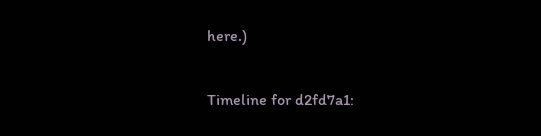here.)

Timeline for d2fd7a1: